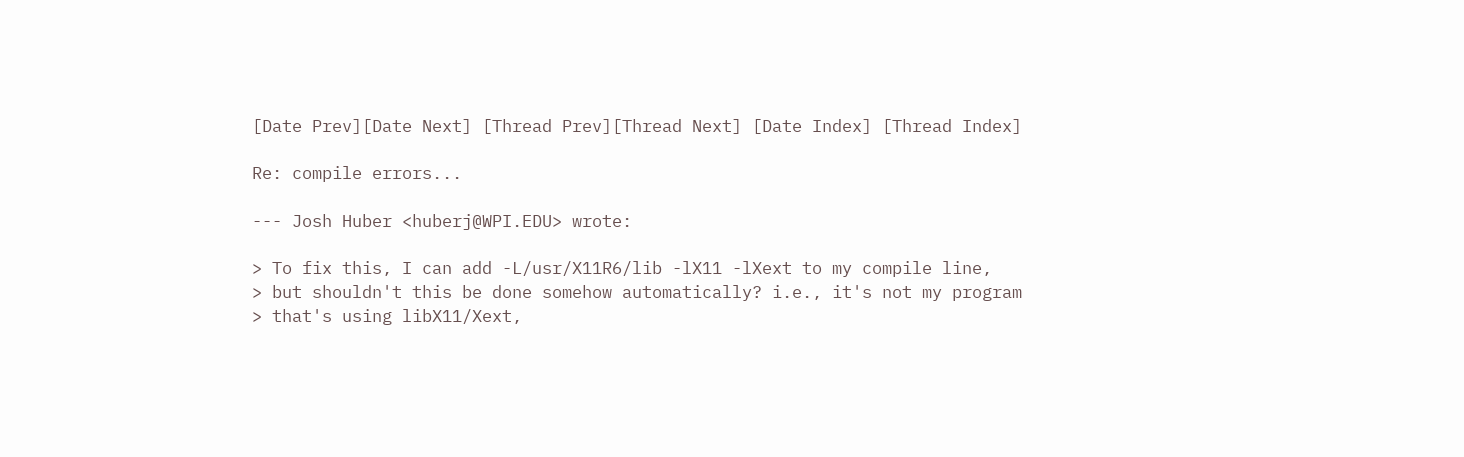[Date Prev][Date Next] [Thread Prev][Thread Next] [Date Index] [Thread Index]

Re: compile errors...

--- Josh Huber <huberj@WPI.EDU> wrote:

> To fix this, I can add -L/usr/X11R6/lib -lX11 -lXext to my compile line,
> but shouldn't this be done somehow automatically? i.e., it's not my program
> that's using libX11/Xext,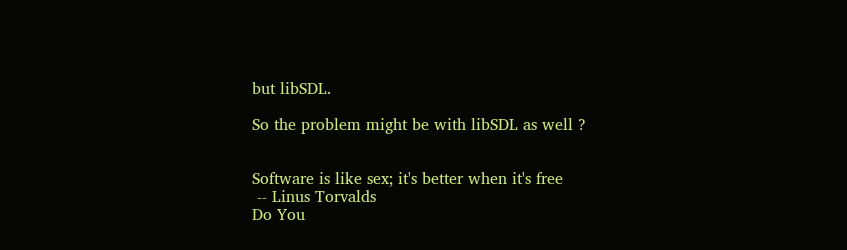but libSDL.

So the problem might be with libSDL as well ?


Software is like sex; it's better when it's free
 -- Linus Torvalds
Do You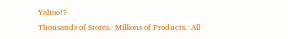Yahoo!?
Thousands of Stores.  Millions of Products.  All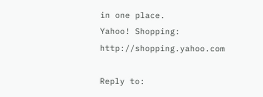in one place.
Yahoo! Shopping: http://shopping.yahoo.com

Reply to: